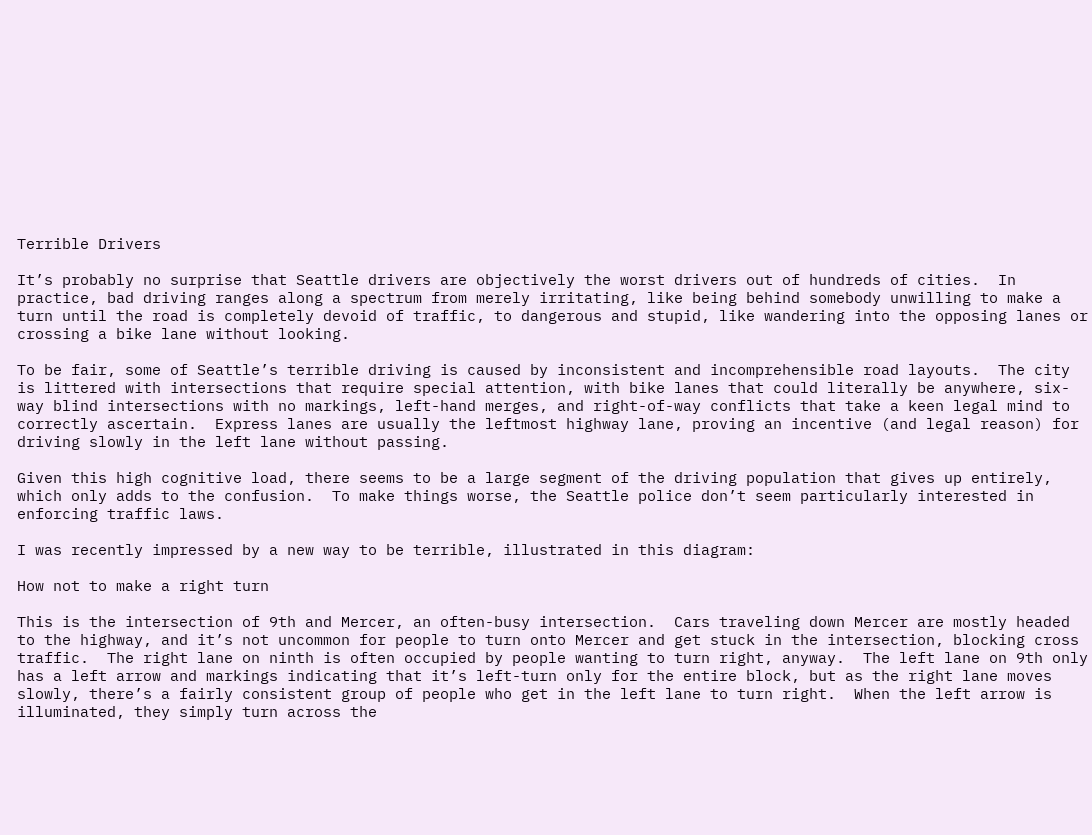Terrible Drivers

It’s probably no surprise that Seattle drivers are objectively the worst drivers out of hundreds of cities.  In practice, bad driving ranges along a spectrum from merely irritating, like being behind somebody unwilling to make a turn until the road is completely devoid of traffic, to dangerous and stupid, like wandering into the opposing lanes or crossing a bike lane without looking.

To be fair, some of Seattle’s terrible driving is caused by inconsistent and incomprehensible road layouts.  The city is littered with intersections that require special attention, with bike lanes that could literally be anywhere, six-way blind intersections with no markings, left-hand merges, and right-of-way conflicts that take a keen legal mind to correctly ascertain.  Express lanes are usually the leftmost highway lane, proving an incentive (and legal reason) for driving slowly in the left lane without passing.

Given this high cognitive load, there seems to be a large segment of the driving population that gives up entirely, which only adds to the confusion.  To make things worse, the Seattle police don’t seem particularly interested in enforcing traffic laws.

I was recently impressed by a new way to be terrible, illustrated in this diagram:

How not to make a right turn

This is the intersection of 9th and Mercer, an often-busy intersection.  Cars traveling down Mercer are mostly headed to the highway, and it’s not uncommon for people to turn onto Mercer and get stuck in the intersection, blocking cross traffic.  The right lane on ninth is often occupied by people wanting to turn right, anyway.  The left lane on 9th only has a left arrow and markings indicating that it’s left-turn only for the entire block, but as the right lane moves slowly, there’s a fairly consistent group of people who get in the left lane to turn right.  When the left arrow is illuminated, they simply turn across the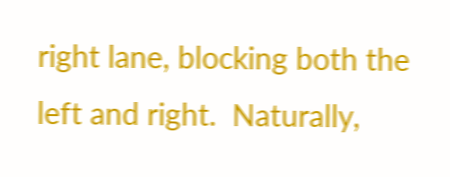right lane, blocking both the left and right.  Naturally,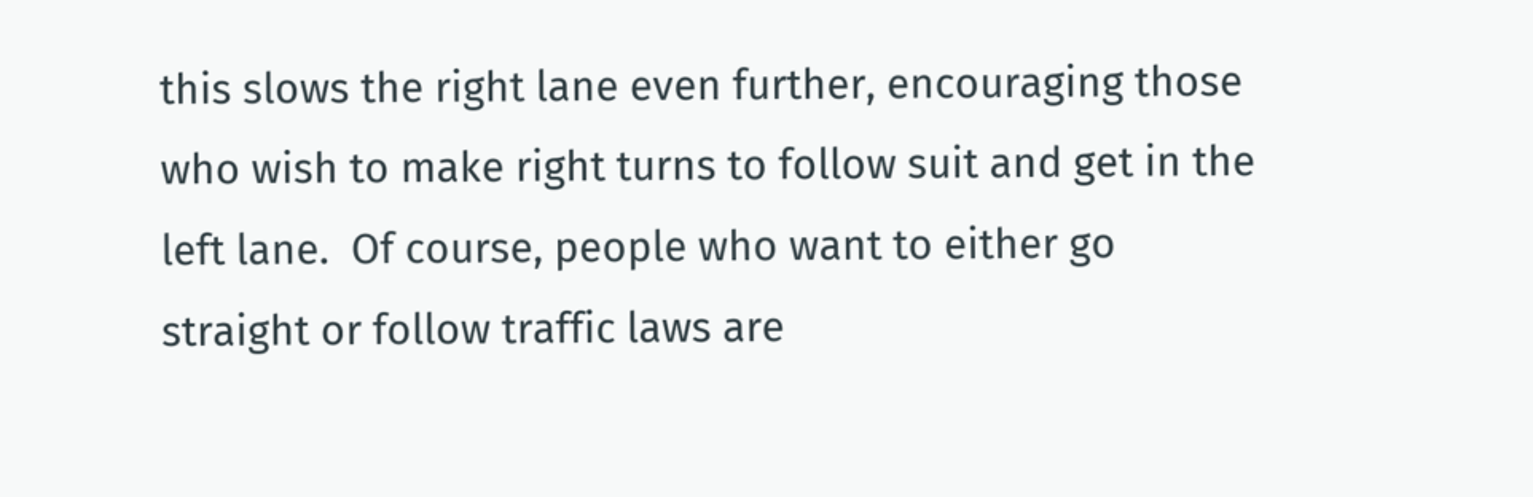this slows the right lane even further, encouraging those who wish to make right turns to follow suit and get in the left lane.  Of course, people who want to either go straight or follow traffic laws are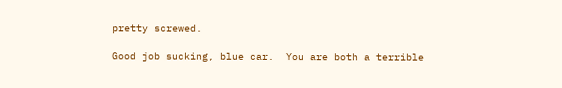pretty screwed.

Good job sucking, blue car.  You are both a terrible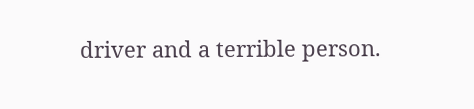driver and a terrible person.